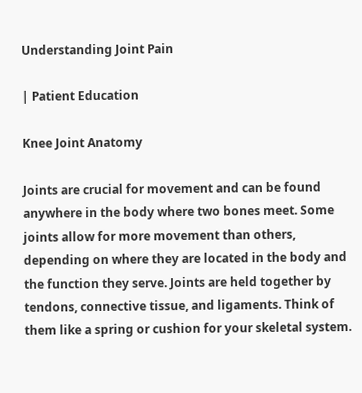Understanding Joint Pain

| Patient Education

Knee Joint Anatomy

Joints are crucial for movement and can be found anywhere in the body where two bones meet. Some joints allow for more movement than others, depending on where they are located in the body and the function they serve. Joints are held together by tendons, connective tissue, and ligaments. Think of them like a spring or cushion for your skeletal system.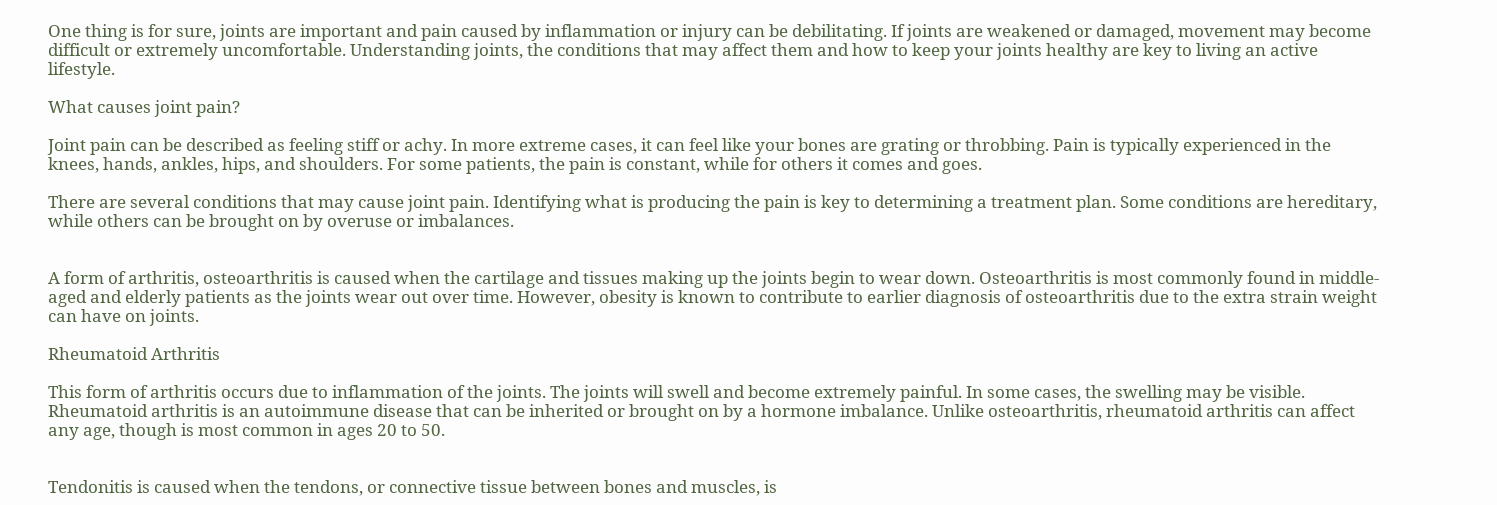One thing is for sure, joints are important and pain caused by inflammation or injury can be debilitating. If joints are weakened or damaged, movement may become difficult or extremely uncomfortable. Understanding joints, the conditions that may affect them and how to keep your joints healthy are key to living an active lifestyle.

What causes joint pain?

Joint pain can be described as feeling stiff or achy. In more extreme cases, it can feel like your bones are grating or throbbing. Pain is typically experienced in the knees, hands, ankles, hips, and shoulders. For some patients, the pain is constant, while for others it comes and goes.

There are several conditions that may cause joint pain. Identifying what is producing the pain is key to determining a treatment plan. Some conditions are hereditary, while others can be brought on by overuse or imbalances.


A form of arthritis, osteoarthritis is caused when the cartilage and tissues making up the joints begin to wear down. Osteoarthritis is most commonly found in middle-aged and elderly patients as the joints wear out over time. However, obesity is known to contribute to earlier diagnosis of osteoarthritis due to the extra strain weight can have on joints.

Rheumatoid Arthritis

This form of arthritis occurs due to inflammation of the joints. The joints will swell and become extremely painful. In some cases, the swelling may be visible. Rheumatoid arthritis is an autoimmune disease that can be inherited or brought on by a hormone imbalance. Unlike osteoarthritis, rheumatoid arthritis can affect any age, though is most common in ages 20 to 50.


Tendonitis is caused when the tendons, or connective tissue between bones and muscles, is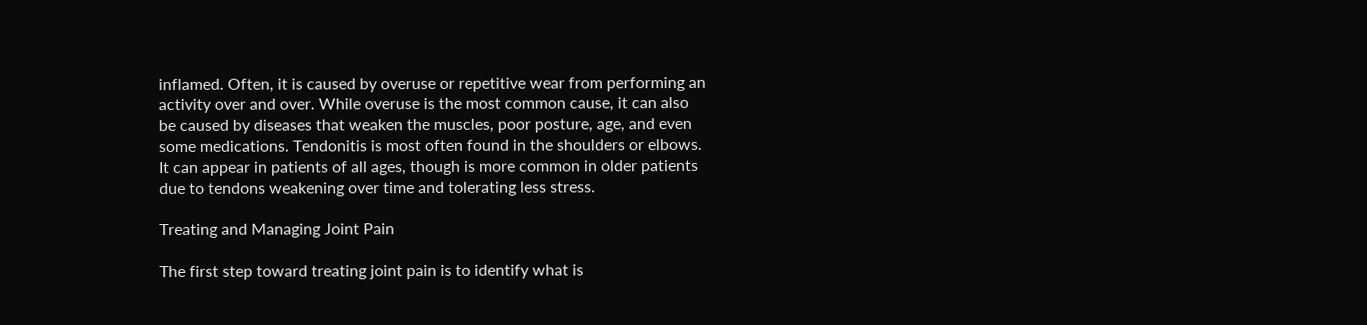inflamed. Often, it is caused by overuse or repetitive wear from performing an activity over and over. While overuse is the most common cause, it can also be caused by diseases that weaken the muscles, poor posture, age, and even some medications. Tendonitis is most often found in the shoulders or elbows. It can appear in patients of all ages, though is more common in older patients due to tendons weakening over time and tolerating less stress.

Treating and Managing Joint Pain

The first step toward treating joint pain is to identify what is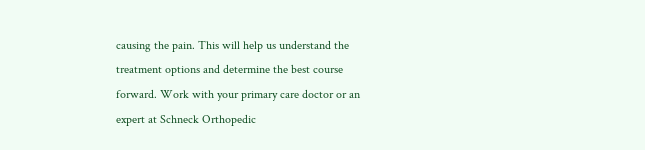causing the pain. This will help us understand the treatment options and determine the best course forward. Work with your primary care doctor or an expert at Schneck Orthopedic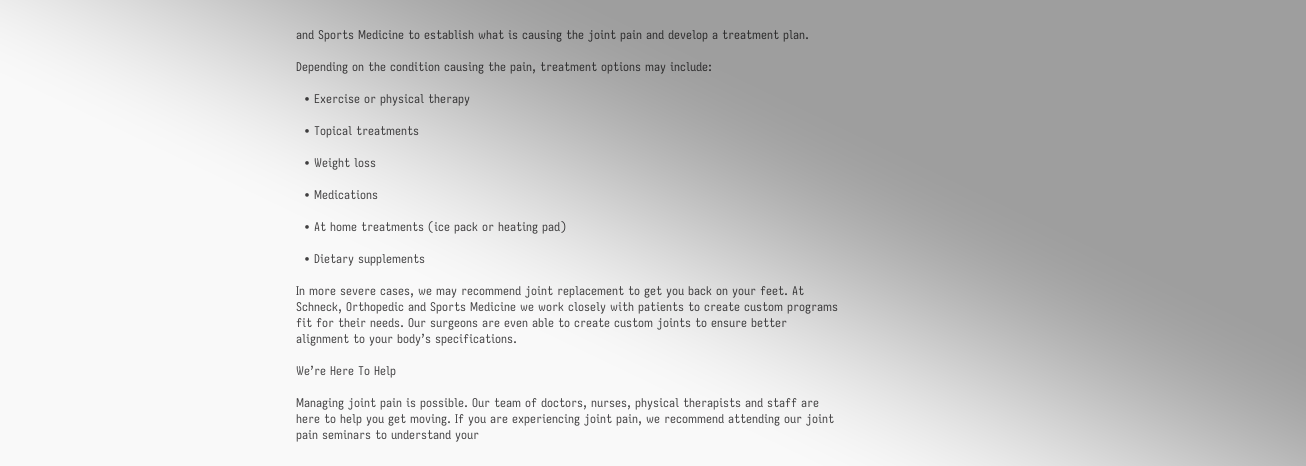and Sports Medicine to establish what is causing the joint pain and develop a treatment plan.

Depending on the condition causing the pain, treatment options may include:

  • Exercise or physical therapy

  • Topical treatments

  • Weight loss

  • Medications

  • At home treatments (ice pack or heating pad)

  • Dietary supplements

In more severe cases, we may recommend joint replacement to get you back on your feet. At Schneck, Orthopedic and Sports Medicine we work closely with patients to create custom programs fit for their needs. Our surgeons are even able to create custom joints to ensure better alignment to your body’s specifications.

We’re Here To Help

Managing joint pain is possible. Our team of doctors, nurses, physical therapists and staff are here to help you get moving. If you are experiencing joint pain, we recommend attending our joint pain seminars to understand your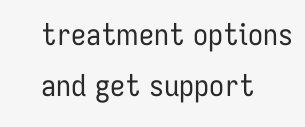treatment options and get support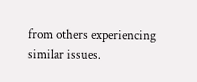from others experiencing similar issues.